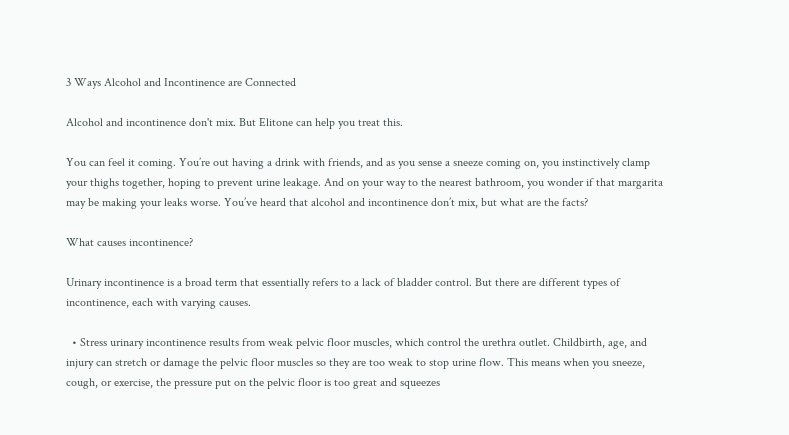3 Ways Alcohol and Incontinence are Connected

Alcohol and incontinence don't mix. But Elitone can help you treat this.

You can feel it coming. You’re out having a drink with friends, and as you sense a sneeze coming on, you instinctively clamp your thighs together, hoping to prevent urine leakage. And on your way to the nearest bathroom, you wonder if that margarita may be making your leaks worse. You’ve heard that alcohol and incontinence don’t mix, but what are the facts?

What causes incontinence?

Urinary incontinence is a broad term that essentially refers to a lack of bladder control. But there are different types of incontinence, each with varying causes.

  • Stress urinary incontinence results from weak pelvic floor muscles, which control the urethra outlet. Childbirth, age, and injury can stretch or damage the pelvic floor muscles so they are too weak to stop urine flow. This means when you sneeze, cough, or exercise, the pressure put on the pelvic floor is too great and squeezes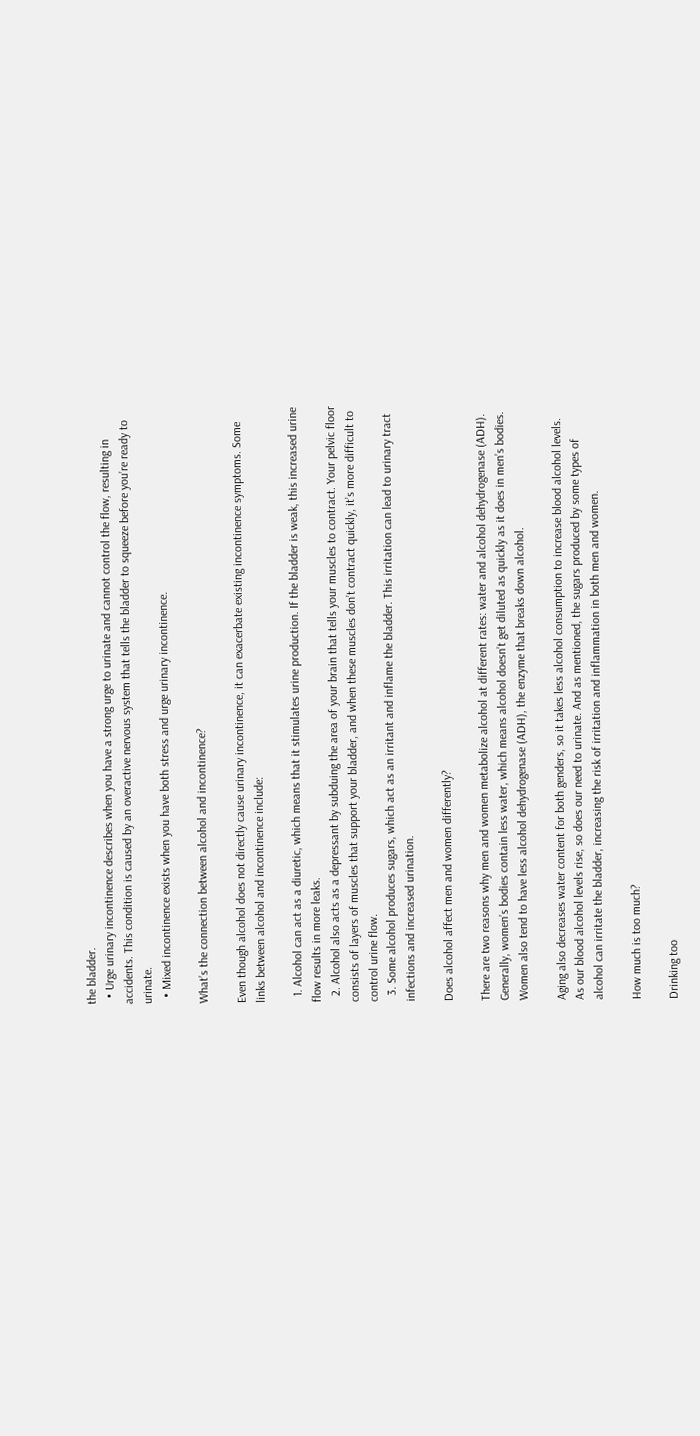the bladder.
  • Urge urinary incontinence describes when you have a strong urge to urinate and cannot control the flow, resulting in accidents. This condition is caused by an overactive nervous system that tells the bladder to squeeze before you’re ready to urinate.
  • Mixed incontinence exists when you have both stress and urge urinary incontinence.

What’s the connection between alcohol and incontinence?

Even though alcohol does not directly cause urinary incontinence, it can exacerbate existing incontinence symptoms. Some links between alcohol and incontinence include:

  1. Alcohol can act as a diuretic, which means that it stimulates urine production. If the bladder is weak, this increased urine flow results in more leaks.
  2. Alcohol also acts as a depressant by subduing the area of your brain that tells your muscles to contract. Your pelvic floor consists of layers of muscles that support your bladder, and when these muscles don’t contract quickly, it’s more difficult to control urine flow.
  3. Some alcohol produces sugars, which act as an irritant and inflame the bladder. This irritation can lead to urinary tract infections and increased urination.

Does alcohol affect men and women differently?

There are two reasons why men and women metabolize alcohol at different rates: water and alcohol dehydrogenase (ADH). Generally, women’s bodies contain less water, which means alcohol doesn’t get diluted as quickly as it does in men’s bodies. Women also tend to have less alcohol dehydrogenase (ADH), the enzyme that breaks down alcohol.

Aging also decreases water content for both genders, so it takes less alcohol consumption to increase blood alcohol levels. As our blood alcohol levels rise, so does our need to urinate. And as mentioned, the sugars produced by some types of alcohol can irritate the bladder, increasing the risk of irritation and inflammation in both men and women.

How much is too much?

Drinking too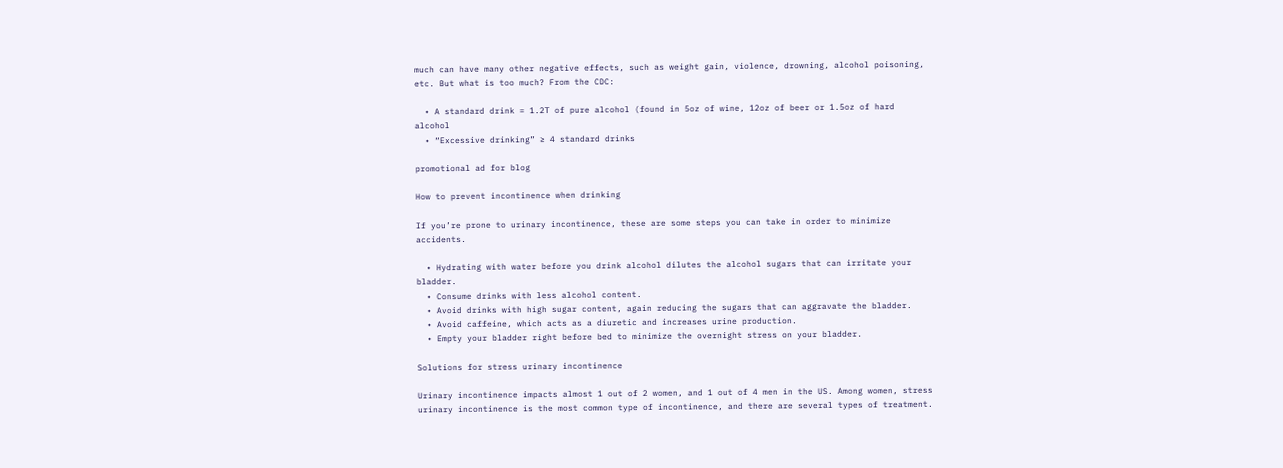much can have many other negative effects, such as weight gain, violence, drowning, alcohol poisoning, etc. But what is too much? From the CDC:

  • A standard drink = 1.2T of pure alcohol (found in 5oz of wine, 12oz of beer or 1.5oz of hard alcohol
  • “Excessive drinking” ≥ 4 standard drinks

promotional ad for blog

How to prevent incontinence when drinking

If you’re prone to urinary incontinence, these are some steps you can take in order to minimize accidents.

  • Hydrating with water before you drink alcohol dilutes the alcohol sugars that can irritate your bladder.
  • Consume drinks with less alcohol content.
  • Avoid drinks with high sugar content, again reducing the sugars that can aggravate the bladder.
  • Avoid caffeine, which acts as a diuretic and increases urine production.
  • Empty your bladder right before bed to minimize the overnight stress on your bladder.

Solutions for stress urinary incontinence

Urinary incontinence impacts almost 1 out of 2 women, and 1 out of 4 men in the US. Among women, stress urinary incontinence is the most common type of incontinence, and there are several types of treatment.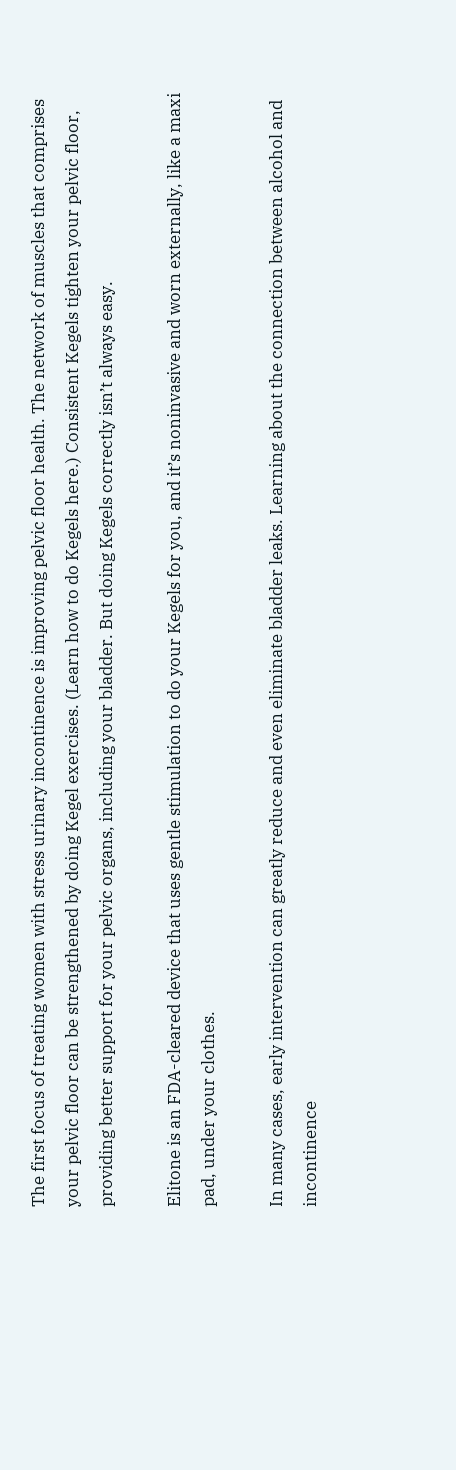The first focus of treating women with stress urinary incontinence is improving pelvic floor health. The network of muscles that comprises your pelvic floor can be strengthened by doing Kegel exercises. (Learn how to do Kegels here.) Consistent Kegels tighten your pelvic floor, providing better support for your pelvic organs, including your bladder. But doing Kegels correctly isn’t always easy.

Elitone is an FDA-cleared device that uses gentle stimulation to do your Kegels for you, and it’s noninvasive and worn externally, like a maxi pad, under your clothes.

In many cases, early intervention can greatly reduce and even eliminate bladder leaks. Learning about the connection between alcohol and incontinence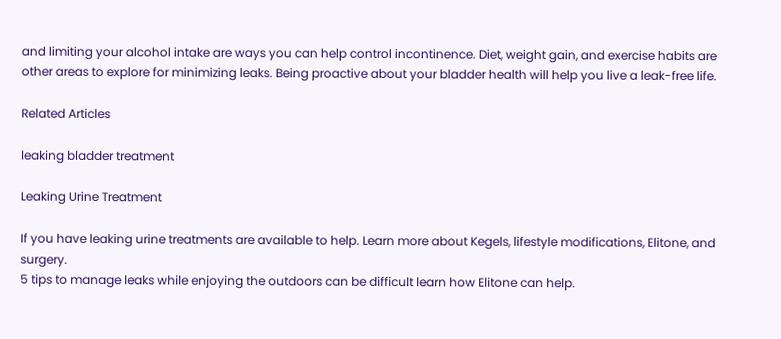and limiting your alcohol intake are ways you can help control incontinence. Diet, weight gain, and exercise habits are other areas to explore for minimizing leaks. Being proactive about your bladder health will help you live a leak-free life.

Related Articles

leaking bladder treatment

Leaking Urine Treatment

If you have leaking urine treatments are available to help. Learn more about Kegels, lifestyle modifications, Elitone, and surgery.
5 tips to manage leaks while enjoying the outdoors can be difficult learn how Elitone can help.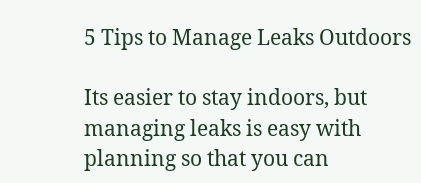5 Tips to Manage Leaks Outdoors

Its easier to stay indoors, but managing leaks is easy with planning so that you can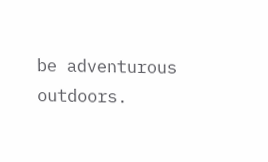be adventurous outdoors.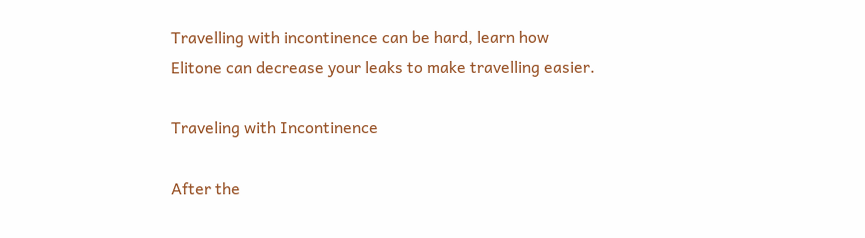Travelling with incontinence can be hard, learn how Elitone can decrease your leaks to make travelling easier.

Traveling with Incontinence

After the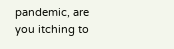pandemic, are you itching to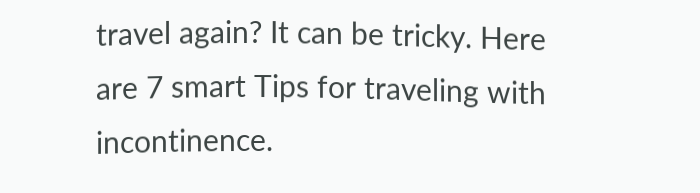travel again? It can be tricky. Here are 7 smart Tips for traveling with incontinence.